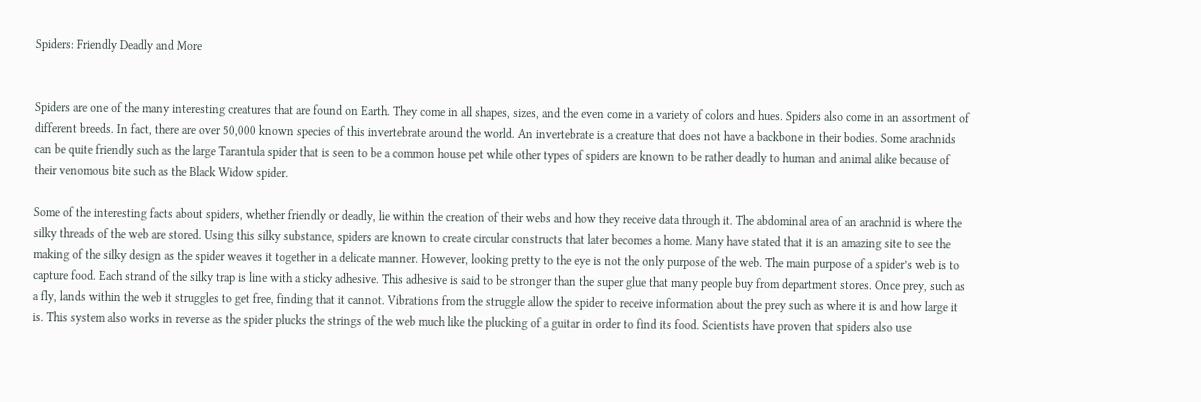Spiders: Friendly Deadly and More


Spiders are one of the many interesting creatures that are found on Earth. They come in all shapes, sizes, and the even come in a variety of colors and hues. Spiders also come in an assortment of different breeds. In fact, there are over 50,000 known species of this invertebrate around the world. An invertebrate is a creature that does not have a backbone in their bodies. Some arachnids can be quite friendly such as the large Tarantula spider that is seen to be a common house pet while other types of spiders are known to be rather deadly to human and animal alike because of their venomous bite such as the Black Widow spider.

Some of the interesting facts about spiders, whether friendly or deadly, lie within the creation of their webs and how they receive data through it. The abdominal area of an arachnid is where the silky threads of the web are stored. Using this silky substance, spiders are known to create circular constructs that later becomes a home. Many have stated that it is an amazing site to see the making of the silky design as the spider weaves it together in a delicate manner. However, looking pretty to the eye is not the only purpose of the web. The main purpose of a spider’s web is to capture food. Each strand of the silky trap is line with a sticky adhesive. This adhesive is said to be stronger than the super glue that many people buy from department stores. Once prey, such as a fly, lands within the web it struggles to get free, finding that it cannot. Vibrations from the struggle allow the spider to receive information about the prey such as where it is and how large it is. This system also works in reverse as the spider plucks the strings of the web much like the plucking of a guitar in order to find its food. Scientists have proven that spiders also use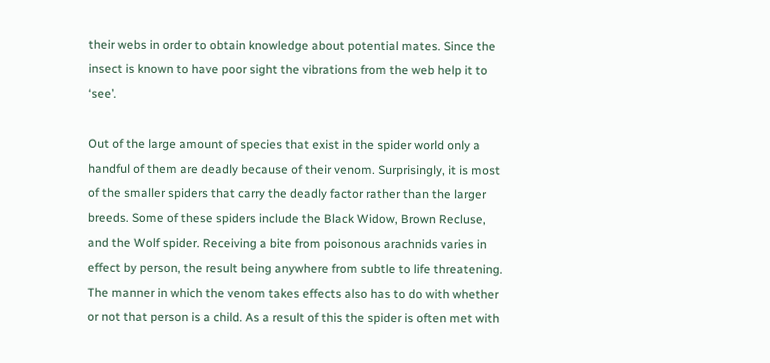their webs in order to obtain knowledge about potential mates. Since the insect is known to have poor sight the vibrations from the web help it to ‘see’.

Out of the large amount of species that exist in the spider world only a handful of them are deadly because of their venom. Surprisingly, it is most of the smaller spiders that carry the deadly factor rather than the larger breeds. Some of these spiders include the Black Widow, Brown Recluse, and the Wolf spider. Receiving a bite from poisonous arachnids varies in effect by person, the result being anywhere from subtle to life threatening. The manner in which the venom takes effects also has to do with whether or not that person is a child. As a result of this the spider is often met with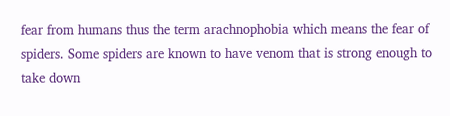fear from humans thus the term arachnophobia which means the fear of spiders. Some spiders are known to have venom that is strong enough to take down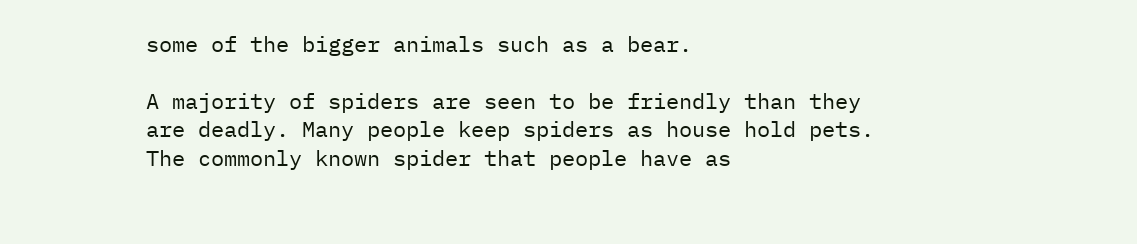some of the bigger animals such as a bear.

A majority of spiders are seen to be friendly than they are deadly. Many people keep spiders as house hold pets. The commonly known spider that people have as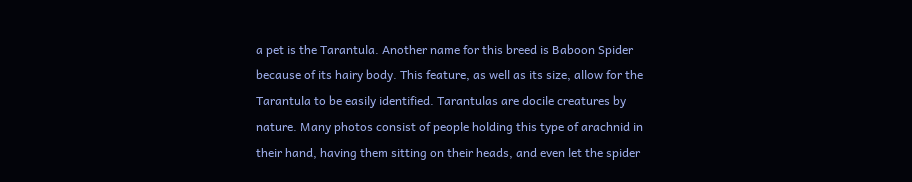a pet is the Tarantula. Another name for this breed is Baboon Spider because of its hairy body. This feature, as well as its size, allow for the Tarantula to be easily identified. Tarantulas are docile creatures by nature. Many photos consist of people holding this type of arachnid in their hand, having them sitting on their heads, and even let the spider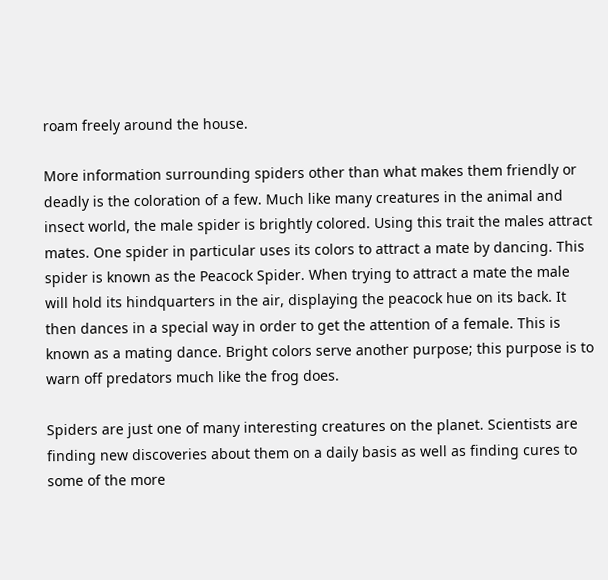roam freely around the house.

More information surrounding spiders other than what makes them friendly or deadly is the coloration of a few. Much like many creatures in the animal and insect world, the male spider is brightly colored. Using this trait the males attract mates. One spider in particular uses its colors to attract a mate by dancing. This spider is known as the Peacock Spider. When trying to attract a mate the male will hold its hindquarters in the air, displaying the peacock hue on its back. It then dances in a special way in order to get the attention of a female. This is known as a mating dance. Bright colors serve another purpose; this purpose is to warn off predators much like the frog does.

Spiders are just one of many interesting creatures on the planet. Scientists are finding new discoveries about them on a daily basis as well as finding cures to some of the more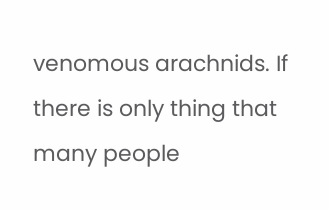venomous arachnids. If there is only thing that many people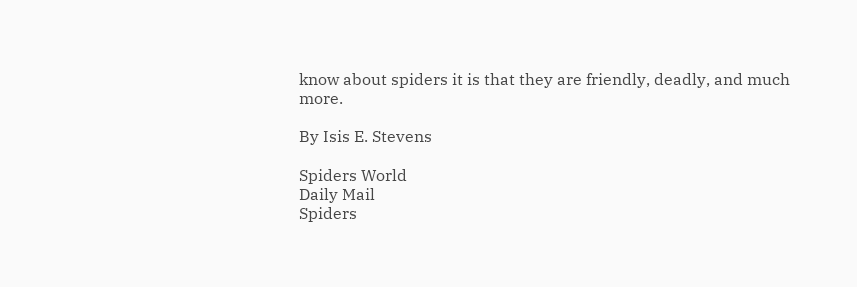know about spiders it is that they are friendly, deadly, and much more.

By Isis E. Stevens

Spiders World
Daily Mail
Spiders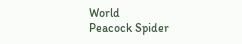World
Peacock Spider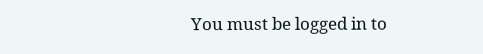You must be logged in to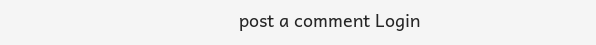post a comment Login